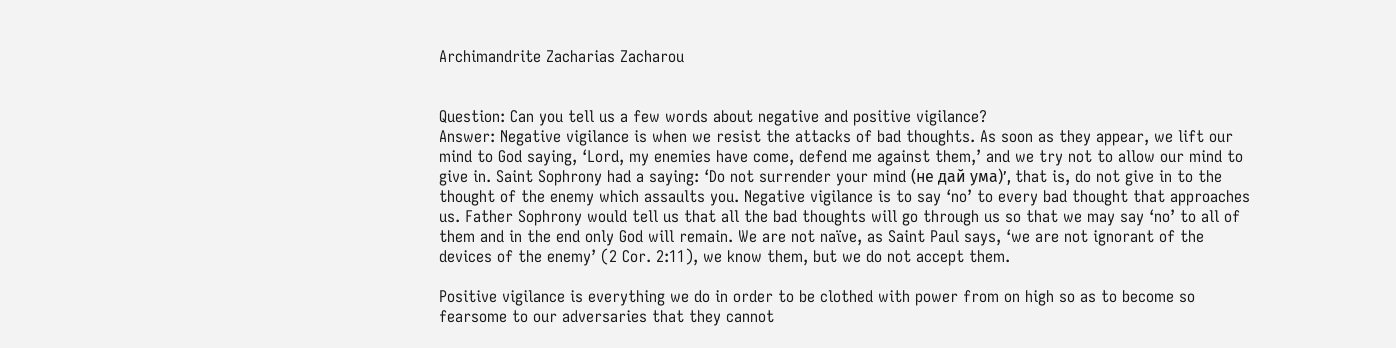Archimandrite Zacharias Zacharou


Question: Can you tell us a few words about negative and positive vigilance?
Answer: Negative vigilance is when we resist the attacks of bad thoughts. As soon as they appear, we lift our mind to God saying, ‘Lord, my enemies have come, defend me against them,’ and we try not to allow our mind to give in. Saint Sophrony had a saying: ‘Do not surrender your mind (не дай ума)’, that is, do not give in to the thought of the enemy which assaults you. Negative vigilance is to say ‘no’ to every bad thought that approaches us. Father Sophrony would tell us that all the bad thoughts will go through us so that we may say ‘no’ to all of them and in the end only God will remain. We are not naïve, as Saint Paul says, ‘we are not ignorant of the devices of the enemy’ (2 Cor. 2:11), we know them, but we do not accept them.

Positive vigilance is everything we do in order to be clothed with power from on high so as to become so fearsome to our adversaries that they cannot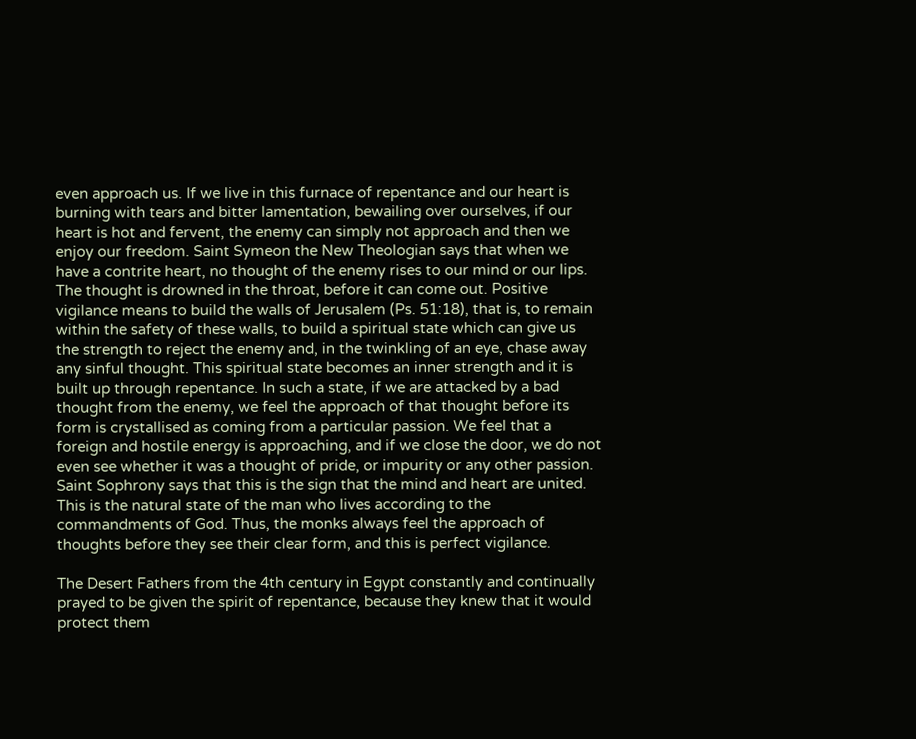even approach us. If we live in this furnace of repentance and our heart is burning with tears and bitter lamentation, bewailing over ourselves, if our heart is hot and fervent, the enemy can simply not approach and then we enjoy our freedom. Saint Symeon the New Theologian says that when we have a contrite heart, no thought of the enemy rises to our mind or our lips. The thought is drowned in the throat, before it can come out. Positive vigilance means to build the walls of Jerusalem (Ps. 51:18), that is, to remain within the safety of these walls, to build a spiritual state which can give us the strength to reject the enemy and, in the twinkling of an eye, chase away any sinful thought. This spiritual state becomes an inner strength and it is built up through repentance. In such a state, if we are attacked by a bad thought from the enemy, we feel the approach of that thought before its form is crystallised as coming from a particular passion. We feel that a foreign and hostile energy is approaching, and if we close the door, we do not even see whether it was a thought of pride, or impurity or any other passion. Saint Sophrony says that this is the sign that the mind and heart are united. This is the natural state of the man who lives according to the commandments of God. Thus, the monks always feel the approach of thoughts before they see their clear form, and this is perfect vigilance.

The Desert Fathers from the 4th century in Egypt constantly and continually prayed to be given the spirit of repentance, because they knew that it would protect them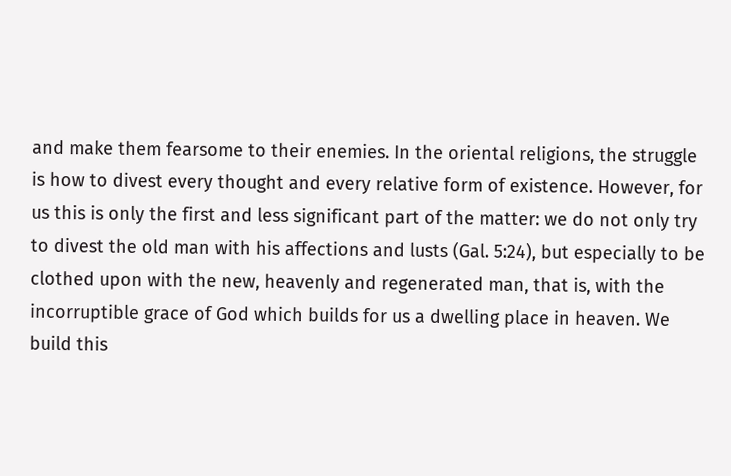and make them fearsome to their enemies. In the oriental religions, the struggle is how to divest every thought and every relative form of existence. However, for us this is only the first and less significant part of the matter: we do not only try to divest the old man with his affections and lusts (Gal. 5:24), but especially to be clothed upon with the new, heavenly and regenerated man, that is, with the incorruptible grace of God which builds for us a dwelling place in heaven. We build this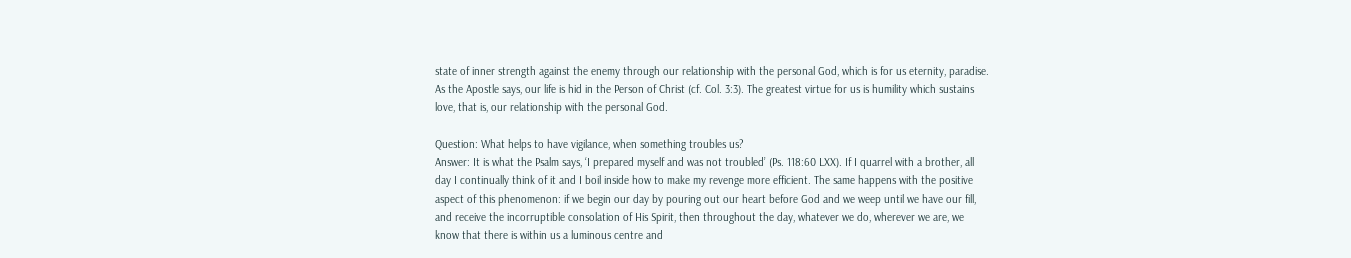state of inner strength against the enemy through our relationship with the personal God, which is for us eternity, paradise. As the Apostle says, our life is hid in the Person of Christ (cf. Col. 3:3). The greatest virtue for us is humility which sustains love, that is, our relationship with the personal God.

Question: What helps to have vigilance, when something troubles us?
Answer: It is what the Psalm says, ‘I prepared myself and was not troubled’ (Ps. 118:60 LXX). If I quarrel with a brother, all day I continually think of it and I boil inside how to make my revenge more efficient. The same happens with the positive aspect of this phenomenon: if we begin our day by pouring out our heart before God and we weep until we have our fill, and receive the incorruptible consolation of His Spirit, then throughout the day, whatever we do, wherever we are, we know that there is within us a luminous centre and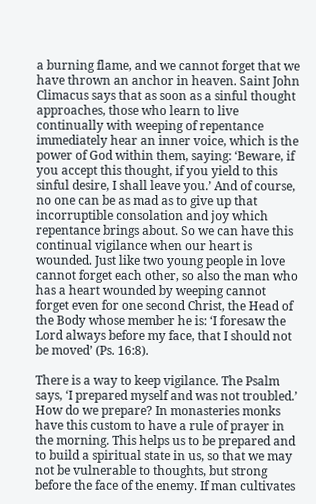a burning flame, and we cannot forget that we have thrown an anchor in heaven. Saint John Climacus says that as soon as a sinful thought approaches, those who learn to live continually with weeping of repentance immediately hear an inner voice, which is the power of God within them, saying: ‘Beware, if you accept this thought, if you yield to this sinful desire, I shall leave you.’ And of course, no one can be as mad as to give up that incorruptible consolation and joy which repentance brings about. So we can have this continual vigilance when our heart is wounded. Just like two young people in love cannot forget each other, so also the man who has a heart wounded by weeping cannot forget even for one second Christ, the Head of the Body whose member he is: ‘I foresaw the Lord always before my face, that I should not be moved’ (Ps. 16:8).

There is a way to keep vigilance. The Psalm says, ‘I prepared myself and was not troubled.’ How do we prepare? In monasteries monks have this custom to have a rule of prayer in the morning. This helps us to be prepared and to build a spiritual state in us, so that we may not be vulnerable to thoughts, but strong before the face of the enemy. If man cultivates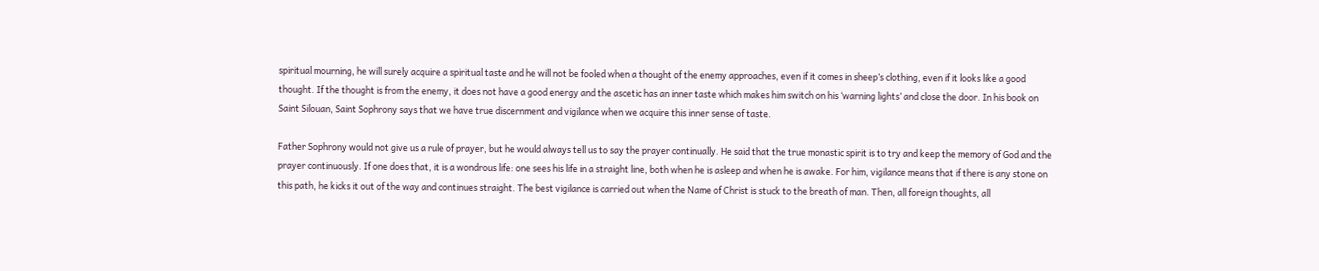spiritual mourning, he will surely acquire a spiritual taste and he will not be fooled when a thought of the enemy approaches, even if it comes in sheep’s clothing, even if it looks like a good thought. If the thought is from the enemy, it does not have a good energy and the ascetic has an inner taste which makes him switch on his ‘warning lights’ and close the door. In his book on Saint Silouan, Saint Sophrony says that we have true discernment and vigilance when we acquire this inner sense of taste.

Father Sophrony would not give us a rule of prayer, but he would always tell us to say the prayer continually. He said that the true monastic spirit is to try and keep the memory of God and the prayer continuously. If one does that, it is a wondrous life: one sees his life in a straight line, both when he is asleep and when he is awake. For him, vigilance means that if there is any stone on this path, he kicks it out of the way and continues straight. The best vigilance is carried out when the Name of Christ is stuck to the breath of man. Then, all foreign thoughts, all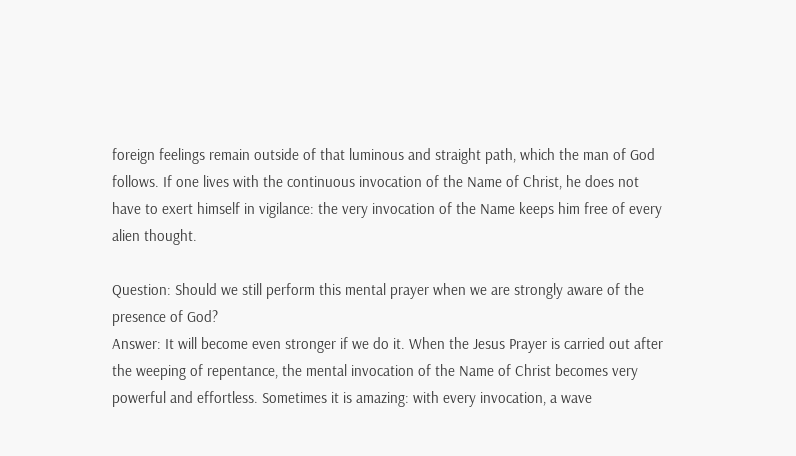foreign feelings remain outside of that luminous and straight path, which the man of God follows. If one lives with the continuous invocation of the Name of Christ, he does not have to exert himself in vigilance: the very invocation of the Name keeps him free of every alien thought.

Question: Should we still perform this mental prayer when we are strongly aware of the presence of God?
Answer: It will become even stronger if we do it. When the Jesus Prayer is carried out after the weeping of repentance, the mental invocation of the Name of Christ becomes very powerful and effortless. Sometimes it is amazing: with every invocation, a wave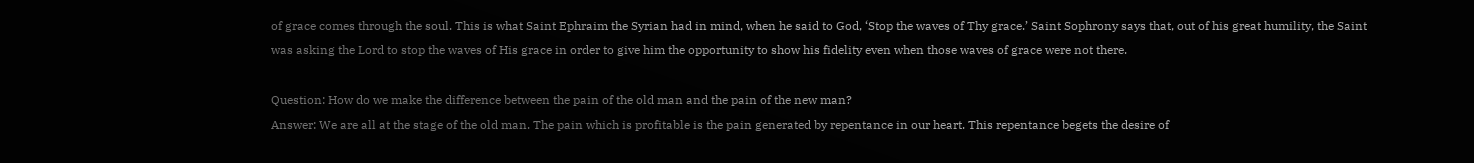of grace comes through the soul. This is what Saint Ephraim the Syrian had in mind, when he said to God, ‘Stop the waves of Thy grace.’ Saint Sophrony says that, out of his great humility, the Saint was asking the Lord to stop the waves of His grace in order to give him the opportunity to show his fidelity even when those waves of grace were not there.

Question: How do we make the difference between the pain of the old man and the pain of the new man?
Answer: We are all at the stage of the old man. The pain which is profitable is the pain generated by repentance in our heart. This repentance begets the desire of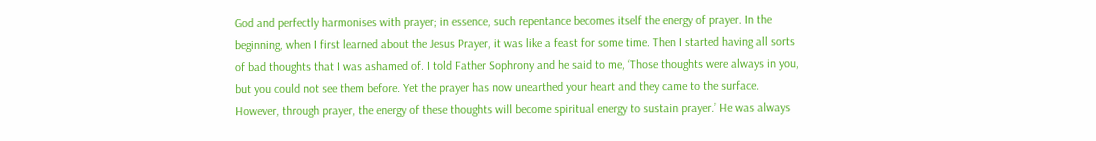God and perfectly harmonises with prayer; in essence, such repentance becomes itself the energy of prayer. In the beginning, when I first learned about the Jesus Prayer, it was like a feast for some time. Then I started having all sorts of bad thoughts that I was ashamed of. I told Father Sophrony and he said to me, ‘Those thoughts were always in you, but you could not see them before. Yet the prayer has now unearthed your heart and they came to the surface. However, through prayer, the energy of these thoughts will become spiritual energy to sustain prayer.’ He was always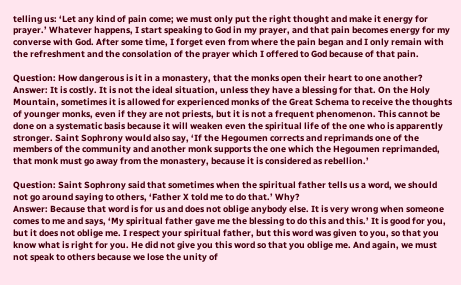telling us: ‘Let any kind of pain come; we must only put the right thought and make it energy for prayer.’ Whatever happens, I start speaking to God in my prayer, and that pain becomes energy for my converse with God. After some time, I forget even from where the pain began and I only remain with the refreshment and the consolation of the prayer which I offered to God because of that pain.

Question: How dangerous is it in a monastery, that the monks open their heart to one another?
Answer: It is costly. It is not the ideal situation, unless they have a blessing for that. On the Holy Mountain, sometimes it is allowed for experienced monks of the Great Schema to receive the thoughts of younger monks, even if they are not priests, but it is not a frequent phenomenon. This cannot be done on a systematic basis because it will weaken even the spiritual life of the one who is apparently stronger. Saint Sophrony would also say, ‘If the Hegoumen corrects and reprimands one of the members of the community and another monk supports the one which the Hegoumen reprimanded, that monk must go away from the monastery, because it is considered as rebellion.’

Question: Saint Sophrony said that sometimes when the spiritual father tells us a word, we should not go around saying to others, ‘Father X told me to do that.’ Why?
Answer: Because that word is for us and does not oblige anybody else. It is very wrong when someone comes to me and says, ‘My spiritual father gave me the blessing to do this and this.’ It is good for you, but it does not oblige me. I respect your spiritual father, but this word was given to you, so that you know what is right for you. He did not give you this word so that you oblige me. And again, we must not speak to others because we lose the unity of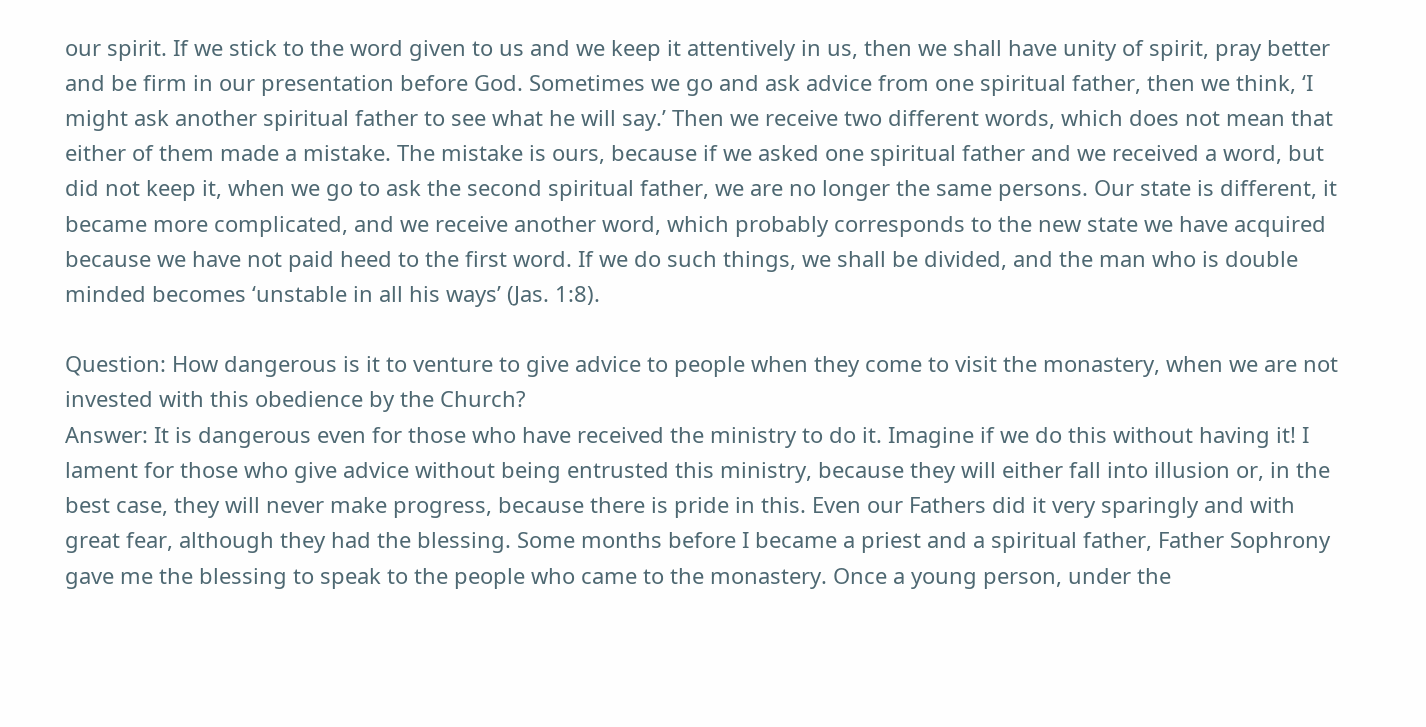our spirit. If we stick to the word given to us and we keep it attentively in us, then we shall have unity of spirit, pray better and be firm in our presentation before God. Sometimes we go and ask advice from one spiritual father, then we think, ‘I might ask another spiritual father to see what he will say.’ Then we receive two different words, which does not mean that either of them made a mistake. The mistake is ours, because if we asked one spiritual father and we received a word, but did not keep it, when we go to ask the second spiritual father, we are no longer the same persons. Our state is different, it became more complicated, and we receive another word, which probably corresponds to the new state we have acquired because we have not paid heed to the first word. If we do such things, we shall be divided, and the man who is double minded becomes ‘unstable in all his ways’ (Jas. 1:8).

Question: How dangerous is it to venture to give advice to people when they come to visit the monastery, when we are not invested with this obedience by the Church?
Answer: It is dangerous even for those who have received the ministry to do it. Imagine if we do this without having it! I lament for those who give advice without being entrusted this ministry, because they will either fall into illusion or, in the best case, they will never make progress, because there is pride in this. Even our Fathers did it very sparingly and with great fear, although they had the blessing. Some months before I became a priest and a spiritual father, Father Sophrony gave me the blessing to speak to the people who came to the monastery. Once a young person, under the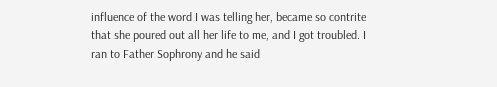influence of the word I was telling her, became so contrite that she poured out all her life to me, and I got troubled. I ran to Father Sophrony and he said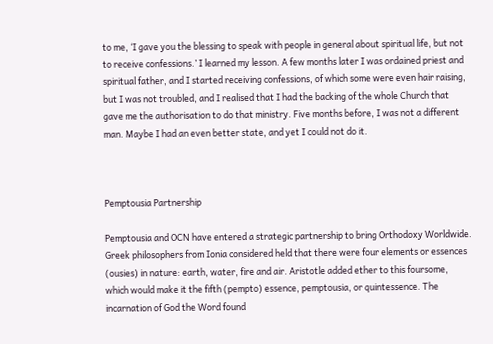to me, ‘I gave you the blessing to speak with people in general about spiritual life, but not to receive confessions.’ I learned my lesson. A few months later I was ordained priest and spiritual father, and I started receiving confessions, of which some were even hair raising, but I was not troubled, and I realised that I had the backing of the whole Church that gave me the authorisation to do that ministry. Five months before, I was not a different man. Maybe I had an even better state, and yet I could not do it.



Pemptousia Partnership

Pemptousia and OCN have entered a strategic partnership to bring Orthodoxy Worldwide. Greek philosophers from Ionia considered held that there were four elements or essences (ousies) in nature: earth, water, fire and air. Aristotle added ether to this foursome, which would make it the fifth (pempto) essence, pemptousia, or quintessence. The incarnation of God the Word found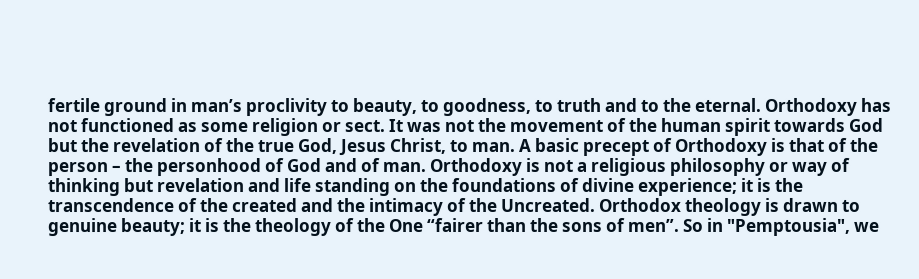fertile ground in man’s proclivity to beauty, to goodness, to truth and to the eternal. Orthodoxy has not functioned as some religion or sect. It was not the movement of the human spirit towards God but the revelation of the true God, Jesus Christ, to man. A basic precept of Orthodoxy is that of the person – the personhood of God and of man. Orthodoxy is not a religious philosophy or way of thinking but revelation and life standing on the foundations of divine experience; it is the transcendence of the created and the intimacy of the Uncreated. Orthodox theology is drawn to genuine beauty; it is the theology of the One “fairer than the sons of men”. So in "Pemptousia", we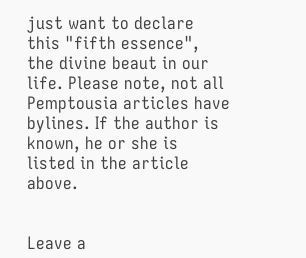just want to declare this "fifth essence", the divine beaut in our life. Please note, not all Pemptousia articles have bylines. If the author is known, he or she is listed in the article above.


Leave a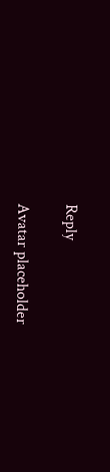Reply

Avatar placeholder